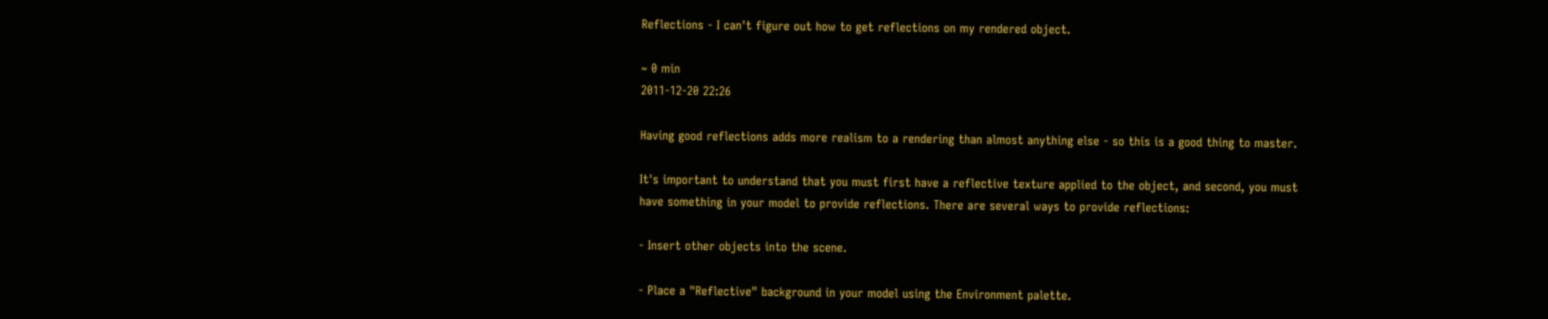Reflections - I can't figure out how to get reflections on my rendered object.

~ 0 min
2011-12-20 22:26

Having good reflections adds more realism to a rendering than almost anything else - so this is a good thing to master.

It's important to understand that you must first have a reflective texture applied to the object, and second, you must have something in your model to provide reflections. There are several ways to provide reflections:

- Insert other objects into the scene.

- Place a "Reflective" background in your model using the Environment palette.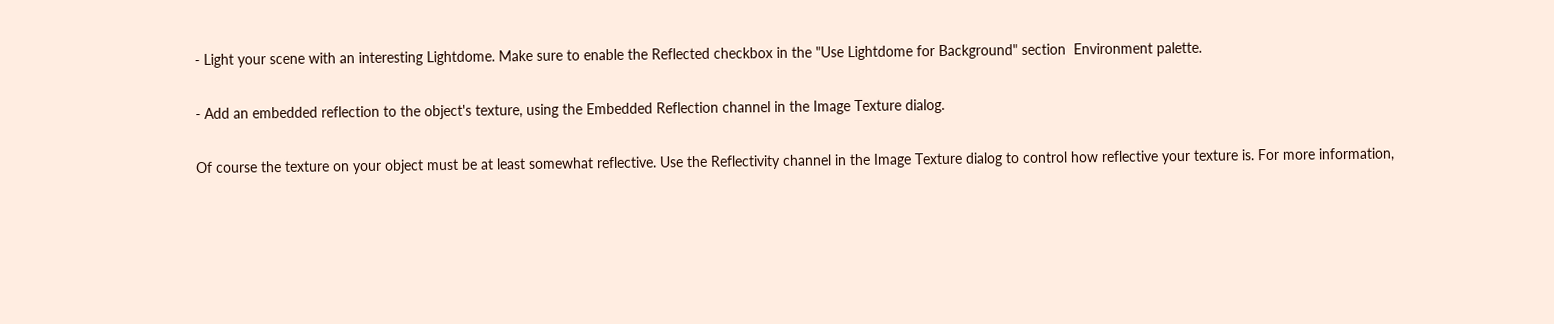- Light your scene with an interesting Lightdome. Make sure to enable the Reflected checkbox in the "Use Lightdome for Background" section  Environment palette.

- Add an embedded reflection to the object's texture, using the Embedded Reflection channel in the Image Texture dialog.

Of course the texture on your object must be at least somewhat reflective. Use the Reflectivity channel in the Image Texture dialog to control how reflective your texture is. For more information,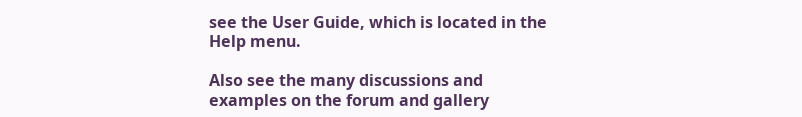see the User Guide, which is located in the Help menu.

Also see the many discussions and examples on the forum and gallery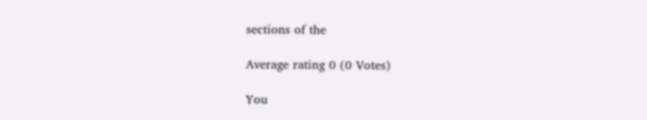sections of the

Average rating 0 (0 Votes)

You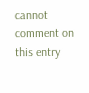cannot comment on this entry